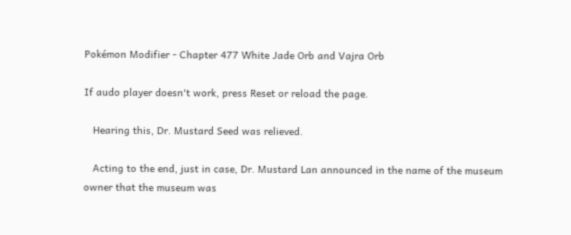Pokémon Modifier - Chapter 477 White Jade Orb and Vajra Orb

If audo player doesn't work, press Reset or reload the page.

   Hearing this, Dr. Mustard Seed was relieved.

   Acting to the end, just in case, Dr. Mustard Lan announced in the name of the museum owner that the museum was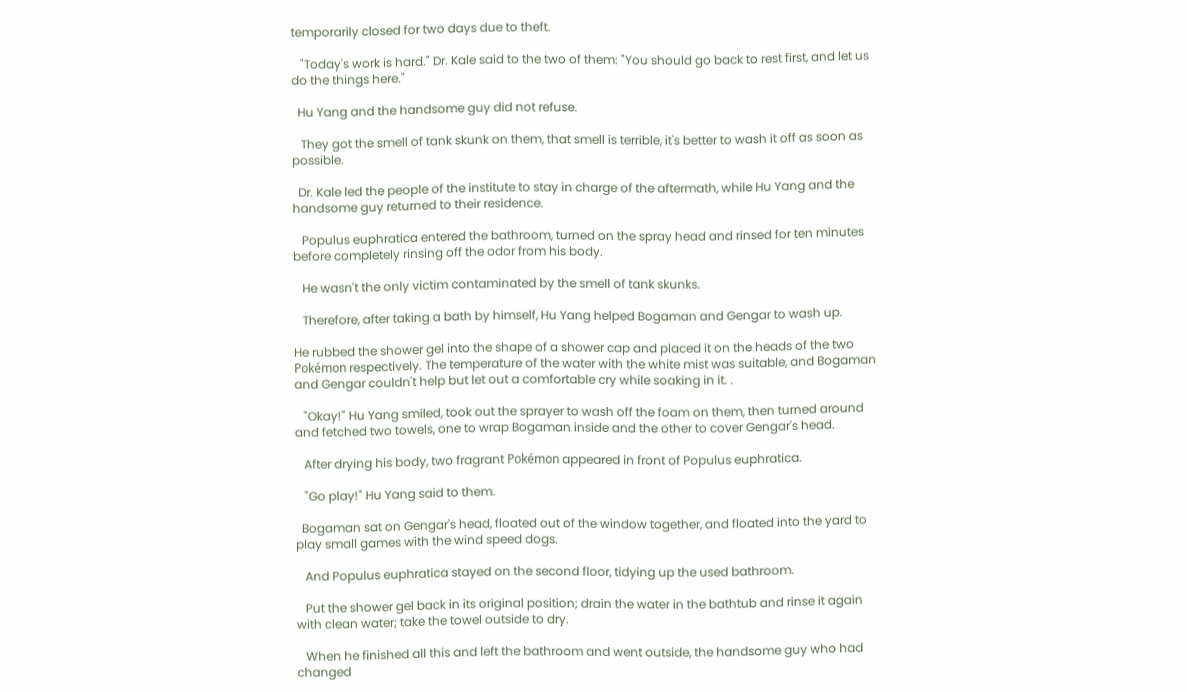temporarily closed for two days due to theft.

   "Today's work is hard." Dr. Kale said to the two of them: "You should go back to rest first, and let us do the things here."

  Hu Yang and the handsome guy did not refuse.

   They got the smell of tank skunk on them, that smell is terrible, it's better to wash it off as soon as possible.

  Dr. Kale led the people of the institute to stay in charge of the aftermath, while Hu Yang and the handsome guy returned to their residence.

   Populus euphratica entered the bathroom, turned on the spray head and rinsed for ten minutes before completely rinsing off the odor from his body.

   He wasn't the only victim contaminated by the smell of tank skunks.

   Therefore, after taking a bath by himself, Hu Yang helped Bogaman and Gengar to wash up.

He rubbed the shower gel into the shape of a shower cap and placed it on the heads of the two Pokémon respectively. The temperature of the water with the white mist was suitable, and Bogaman and Gengar couldn't help but let out a comfortable cry while soaking in it. .

   "Okay!" Hu Yang smiled, took out the sprayer to wash off the foam on them, then turned around and fetched two towels, one to wrap Bogaman inside and the other to cover Gengar's head.

   After drying his body, two fragrant Pokémon appeared in front of Populus euphratica.

   "Go play!" Hu Yang said to them.

  Bogaman sat on Gengar's head, floated out of the window together, and floated into the yard to play small games with the wind speed dogs.

   And Populus euphratica stayed on the second floor, tidying up the used bathroom.

   Put the shower gel back in its original position; drain the water in the bathtub and rinse it again with clean water; take the towel outside to dry.

   When he finished all this and left the bathroom and went outside, the handsome guy who had changed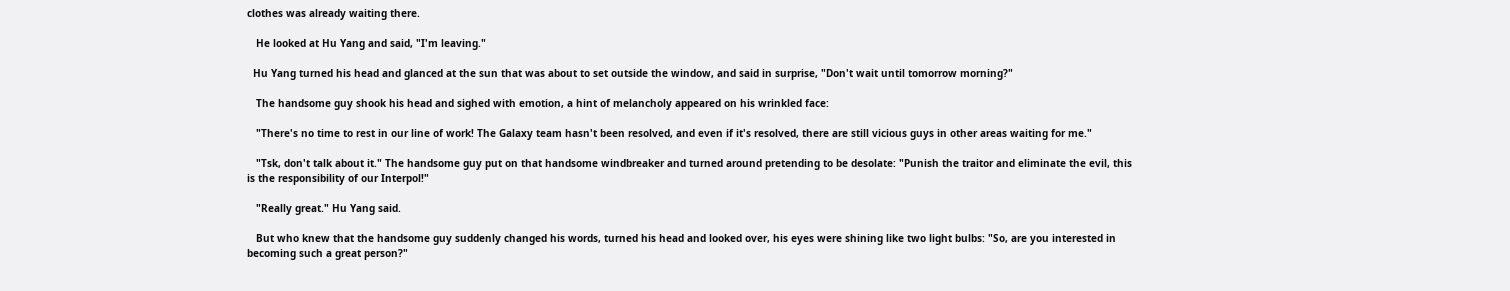clothes was already waiting there.

   He looked at Hu Yang and said, "I'm leaving."

  Hu Yang turned his head and glanced at the sun that was about to set outside the window, and said in surprise, "Don't wait until tomorrow morning?"

   The handsome guy shook his head and sighed with emotion, a hint of melancholy appeared on his wrinkled face:

   "There's no time to rest in our line of work! The Galaxy team hasn't been resolved, and even if it's resolved, there are still vicious guys in other areas waiting for me."

   "Tsk, don't talk about it." The handsome guy put on that handsome windbreaker and turned around pretending to be desolate: "Punish the traitor and eliminate the evil, this is the responsibility of our Interpol!"

   "Really great." Hu Yang said.

   But who knew that the handsome guy suddenly changed his words, turned his head and looked over, his eyes were shining like two light bulbs: "So, are you interested in becoming such a great person?"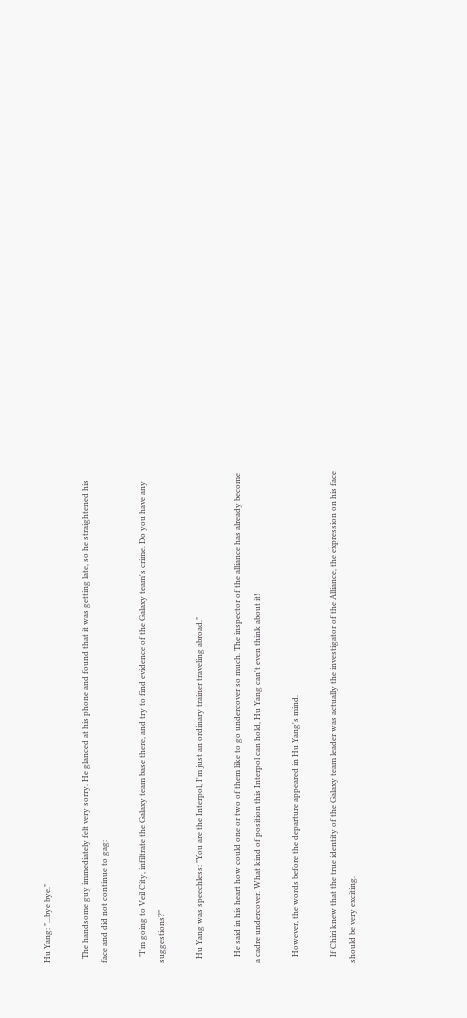Hu Yang: "...bye bye."

  The handsome guy immediately felt very sorry. He glanced at his phone and found that it was getting late, so he straightened his face and did not continue to gag:

   "I'm going to Veil City, infiltrate the Galaxy team base there, and try to find evidence of the Galaxy team's crime. Do you have any suggestions?"

  Hu Yang was speechless: "You are the Interpol, I'm just an ordinary trainer traveling abroad."

   He said in his heart how could one or two of them like to go undercover so much. The inspector of the alliance has already become a cadre undercover. What kind of position this Interpol can hold, Hu Yang can't even think about it!

   However, the words before the departure appeared in Hu Yang's mind.

   If Chiri knew that the true identity of the Galaxy team leader was actually the investigator of the Alliance, the expression on his face should be very exciting.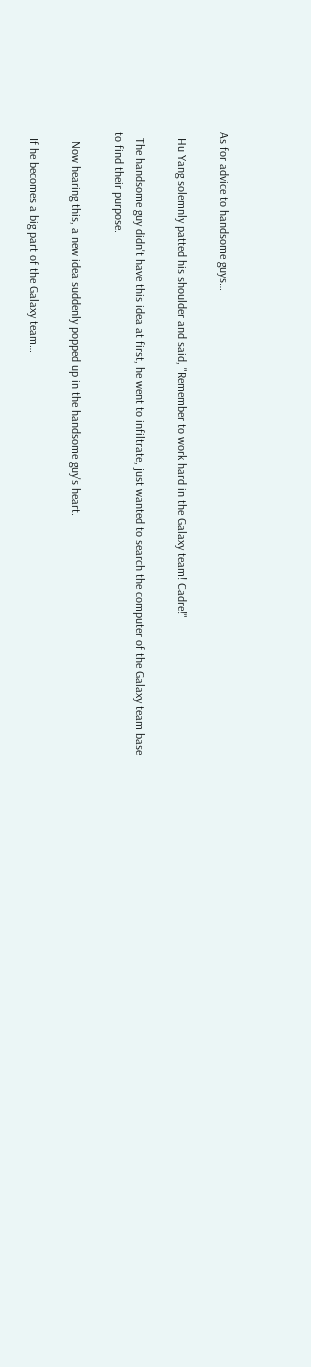As for advice to handsome guys…

  Hu Yang solemnly patted his shoulder and said, "Remember to work hard in the Galaxy team! Cadre!"

  The handsome guy didn't have this idea at first, he went to infiltrate, just wanted to search the computer of the Galaxy team base to find their purpose.

   Now hearing this, a new idea suddenly popped up in the handsome guy's heart.

  If he becomes a big part of the Galaxy team…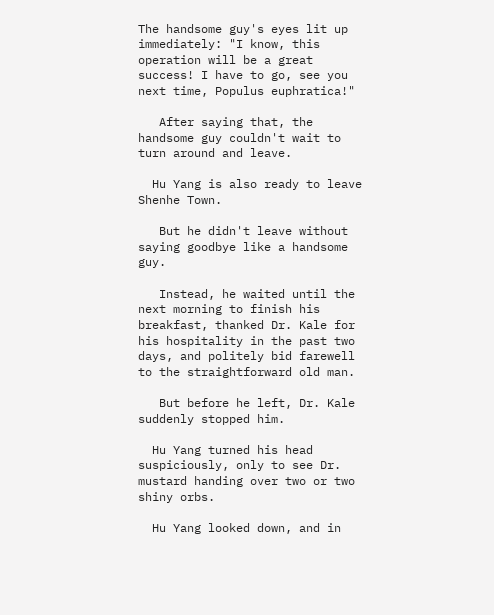The handsome guy's eyes lit up immediately: "I know, this operation will be a great success! I have to go, see you next time, Populus euphratica!"

   After saying that, the handsome guy couldn't wait to turn around and leave.

  Hu Yang is also ready to leave Shenhe Town.

   But he didn't leave without saying goodbye like a handsome guy.

   Instead, he waited until the next morning to finish his breakfast, thanked Dr. Kale for his hospitality in the past two days, and politely bid farewell to the straightforward old man.

   But before he left, Dr. Kale suddenly stopped him.

  Hu Yang turned his head suspiciously, only to see Dr. mustard handing over two or two shiny orbs.

  Hu Yang looked down, and in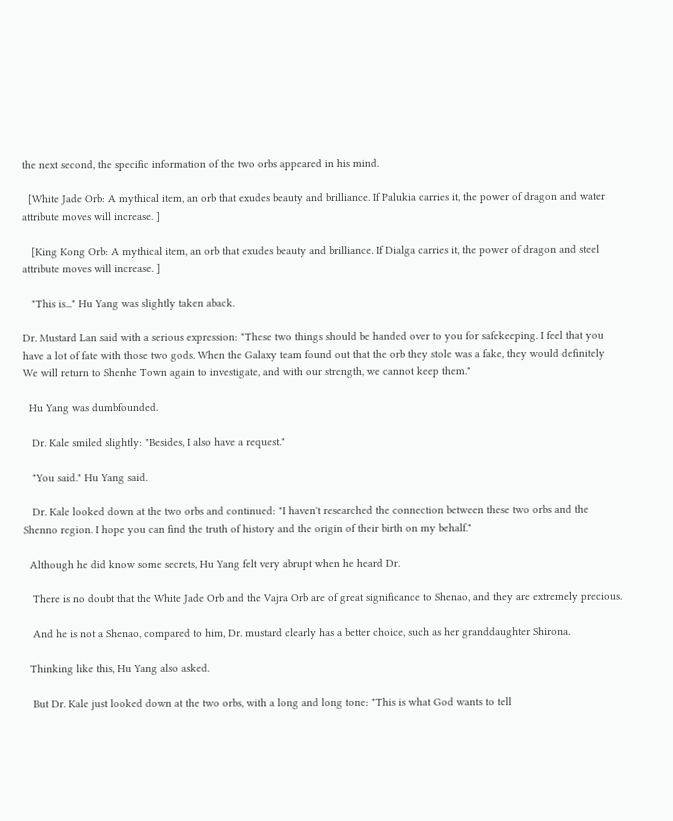the next second, the specific information of the two orbs appeared in his mind.

  [White Jade Orb: A mythical item, an orb that exudes beauty and brilliance. If Palukia carries it, the power of dragon and water attribute moves will increase. ]

   [King Kong Orb: A mythical item, an orb that exudes beauty and brilliance. If Dialga carries it, the power of dragon and steel attribute moves will increase. ]

   "This is..." Hu Yang was slightly taken aback.

Dr. Mustard Lan said with a serious expression: "These two things should be handed over to you for safekeeping. I feel that you have a lot of fate with those two gods. When the Galaxy team found out that the orb they stole was a fake, they would definitely We will return to Shenhe Town again to investigate, and with our strength, we cannot keep them."

  Hu Yang was dumbfounded.

   Dr. Kale smiled slightly: "Besides, I also have a request."

   "You said." Hu Yang said.

   Dr. Kale looked down at the two orbs and continued: "I haven't researched the connection between these two orbs and the Shenno region. I hope you can find the truth of history and the origin of their birth on my behalf."

  Although he did know some secrets, Hu Yang felt very abrupt when he heard Dr.

   There is no doubt that the White Jade Orb and the Vajra Orb are of great significance to Shenao, and they are extremely precious.

   And he is not a Shenao, compared to him, Dr. mustard clearly has a better choice, such as her granddaughter Shirona.

  Thinking like this, Hu Yang also asked.

   But Dr. Kale just looked down at the two orbs, with a long and long tone: "This is what God wants to tell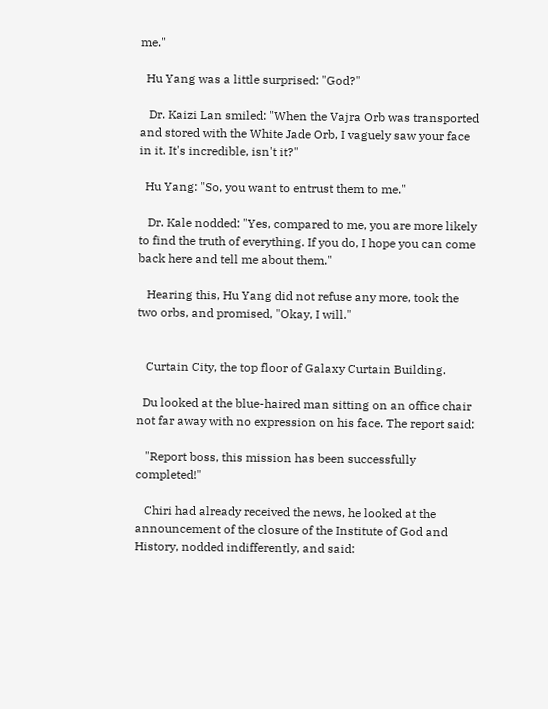me."

  Hu Yang was a little surprised: "God?"

   Dr. Kaizi Lan smiled: "When the Vajra Orb was transported and stored with the White Jade Orb, I vaguely saw your face in it. It's incredible, isn't it?"

  Hu Yang: "So, you want to entrust them to me."

   Dr. Kale nodded: "Yes, compared to me, you are more likely to find the truth of everything. If you do, I hope you can come back here and tell me about them."

   Hearing this, Hu Yang did not refuse any more, took the two orbs, and promised, "Okay, I will."


   Curtain City, the top floor of Galaxy Curtain Building.

  Du looked at the blue-haired man sitting on an office chair not far away with no expression on his face. The report said:

   "Report boss, this mission has been successfully completed!"

   Chiri had already received the news, he looked at the announcement of the closure of the Institute of God and History, nodded indifferently, and said: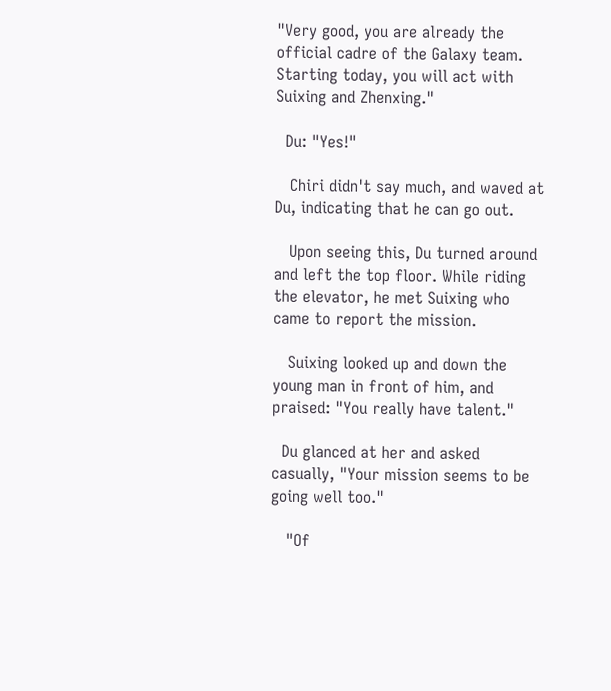"Very good, you are already the official cadre of the Galaxy team. Starting today, you will act with Suixing and Zhenxing."

  Du: "Yes!"

   Chiri didn't say much, and waved at Du, indicating that he can go out.

   Upon seeing this, Du turned around and left the top floor. While riding the elevator, he met Suixing who came to report the mission.

   Suixing looked up and down the young man in front of him, and praised: "You really have talent."

  Du glanced at her and asked casually, "Your mission seems to be going well too."

   "Of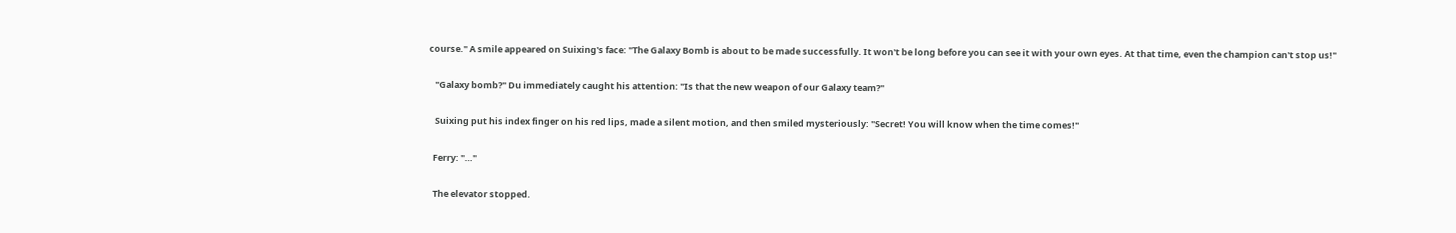course." A smile appeared on Suixing's face: "The Galaxy Bomb is about to be made successfully. It won't be long before you can see it with your own eyes. At that time, even the champion can't stop us!"

   "Galaxy bomb?" Du immediately caught his attention: "Is that the new weapon of our Galaxy team?"

   Suixing put his index finger on his red lips, made a silent motion, and then smiled mysteriously: "Secret! You will know when the time comes!"

  Ferry: "…"

  The elevator stopped.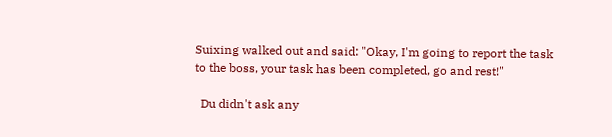Suixing walked out and said: "Okay, I'm going to report the task to the boss, your task has been completed, go and rest!"

  Du didn't ask any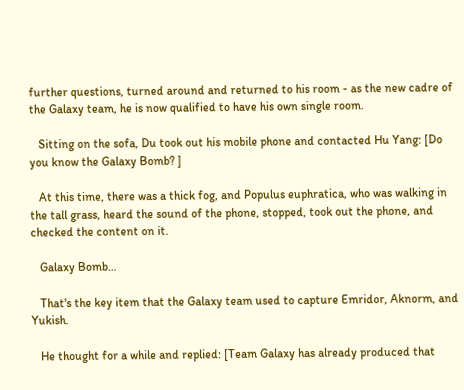further questions, turned around and returned to his room - as the new cadre of the Galaxy team, he is now qualified to have his own single room.

   Sitting on the sofa, Du took out his mobile phone and contacted Hu Yang: [Do you know the Galaxy Bomb? ]

   At this time, there was a thick fog, and Populus euphratica, who was walking in the tall grass, heard the sound of the phone, stopped, took out the phone, and checked the content on it.

   Galaxy Bomb…

   That's the key item that the Galaxy team used to capture Emridor, Aknorm, and Yukish.

   He thought for a while and replied: [Team Galaxy has already produced that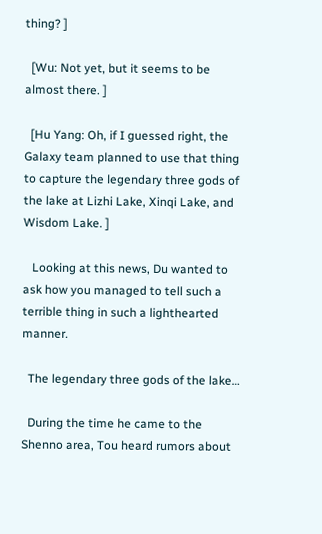thing? ]

  [Wu: Not yet, but it seems to be almost there. ]

  [Hu Yang: Oh, if I guessed right, the Galaxy team planned to use that thing to capture the legendary three gods of the lake at Lizhi Lake, Xinqi Lake, and Wisdom Lake. ]

   Looking at this news, Du wanted to ask how you managed to tell such a terrible thing in such a lighthearted manner.

  The legendary three gods of the lake…

  During the time he came to the Shenno area, Tou heard rumors about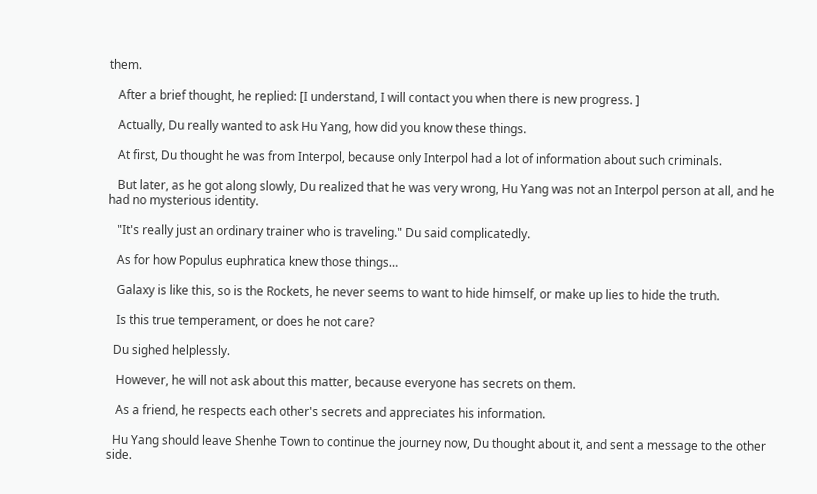them.

   After a brief thought, he replied: [I understand, I will contact you when there is new progress. ]

   Actually, Du really wanted to ask Hu Yang, how did you know these things.

   At first, Du thought he was from Interpol, because only Interpol had a lot of information about such criminals.

   But later, as he got along slowly, Du realized that he was very wrong, Hu Yang was not an Interpol person at all, and he had no mysterious identity.

   "It's really just an ordinary trainer who is traveling." Du said complicatedly.

   As for how Populus euphratica knew those things…

   Galaxy is like this, so is the Rockets, he never seems to want to hide himself, or make up lies to hide the truth.

   Is this true temperament, or does he not care?

  Du sighed helplessly.

   However, he will not ask about this matter, because everyone has secrets on them.

   As a friend, he respects each other's secrets and appreciates his information.

  Hu Yang should leave Shenhe Town to continue the journey now, Du thought about it, and sent a message to the other side.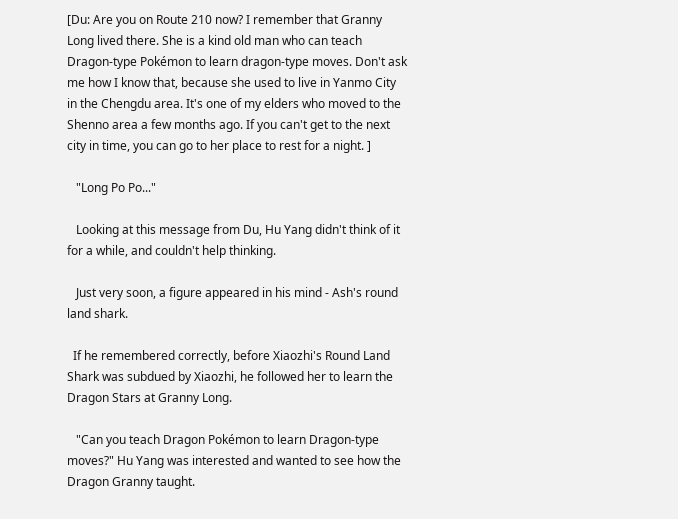[Du: Are you on Route 210 now? I remember that Granny Long lived there. She is a kind old man who can teach Dragon-type Pokémon to learn dragon-type moves. Don't ask me how I know that, because she used to live in Yanmo City in the Chengdu area. It's one of my elders who moved to the Shenno area a few months ago. If you can't get to the next city in time, you can go to her place to rest for a night. ]

   "Long Po Po..."

   Looking at this message from Du, Hu Yang didn't think of it for a while, and couldn't help thinking.

   Just very soon, a figure appeared in his mind - Ash's round land shark.

  If he remembered correctly, before Xiaozhi's Round Land Shark was subdued by Xiaozhi, he followed her to learn the Dragon Stars at Granny Long.

   "Can you teach Dragon Pokémon to learn Dragon-type moves?" Hu Yang was interested and wanted to see how the Dragon Granny taught.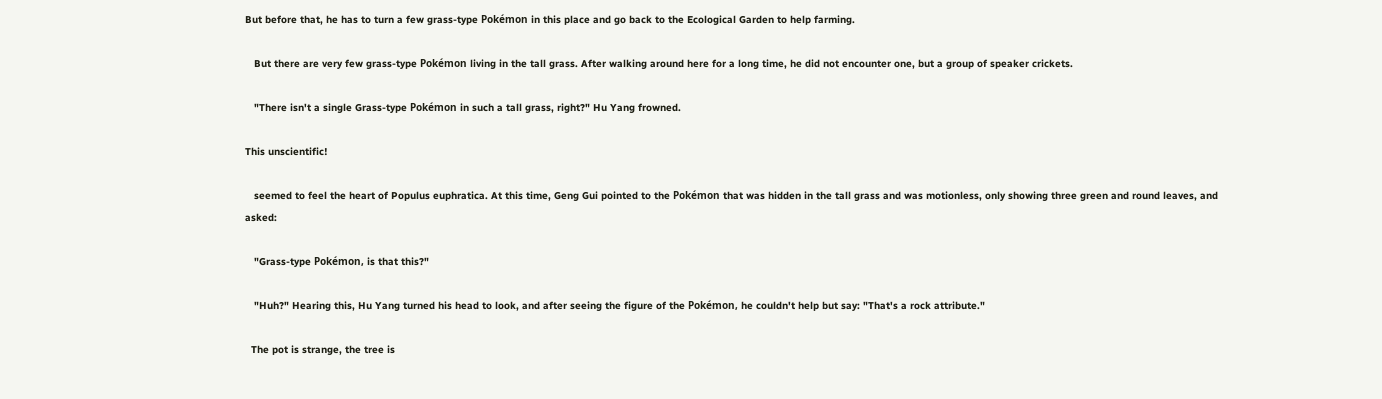But before that, he has to turn a few grass-type Pokémon in this place and go back to the Ecological Garden to help farming.

   But there are very few grass-type Pokémon living in the tall grass. After walking around here for a long time, he did not encounter one, but a group of speaker crickets.

   "There isn't a single Grass-type Pokémon in such a tall grass, right?" Hu Yang frowned.

This unscientific!

   seemed to feel the heart of Populus euphratica. At this time, Geng Gui pointed to the Pokémon that was hidden in the tall grass and was motionless, only showing three green and round leaves, and asked:

   "Grass-type Pokémon, is that this?"

   "Huh?" Hearing this, Hu Yang turned his head to look, and after seeing the figure of the Pokémon, he couldn't help but say: "That's a rock attribute."

  The pot is strange, the tree is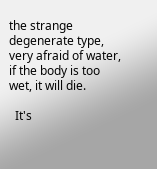the strange degenerate type, very afraid of water, if the body is too wet, it will die.

  It's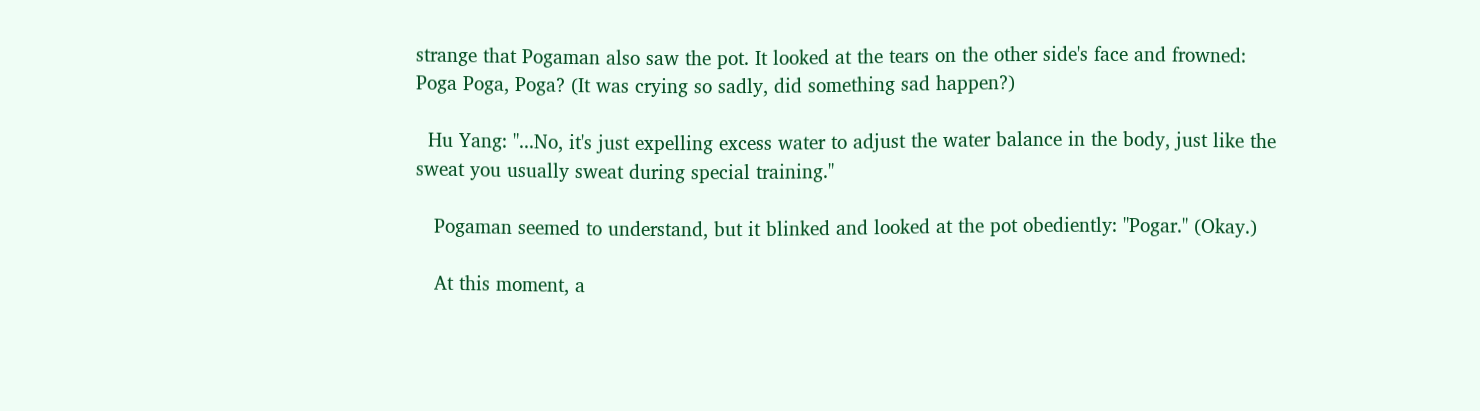strange that Pogaman also saw the pot. It looked at the tears on the other side's face and frowned: Poga Poga, Poga? (It was crying so sadly, did something sad happen?)

  Hu Yang: "...No, it's just expelling excess water to adjust the water balance in the body, just like the sweat you usually sweat during special training."

   Pogaman seemed to understand, but it blinked and looked at the pot obediently: "Pogar." (Okay.)

   At this moment, a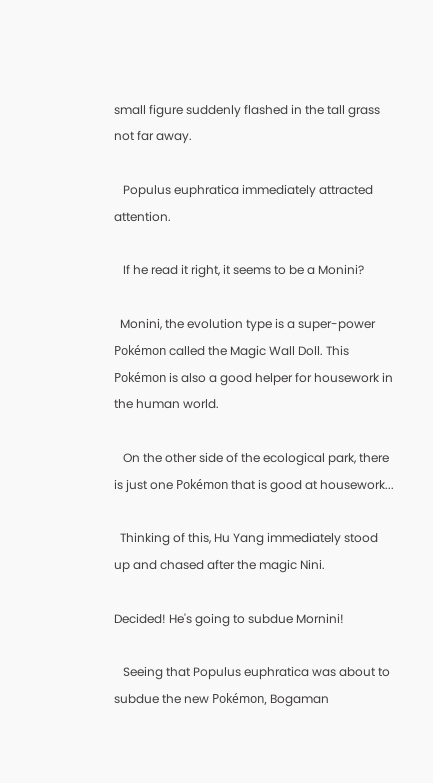small figure suddenly flashed in the tall grass not far away.

   Populus euphratica immediately attracted attention.

   If he read it right, it seems to be a Monini?

  Monini, the evolution type is a super-power Pokémon called the Magic Wall Doll. This Pokémon is also a good helper for housework in the human world.

   On the other side of the ecological park, there is just one Pokémon that is good at housework...

  Thinking of this, Hu Yang immediately stood up and chased after the magic Nini.

Decided! He's going to subdue Mornini!

   Seeing that Populus euphratica was about to subdue the new Pokémon, Bogaman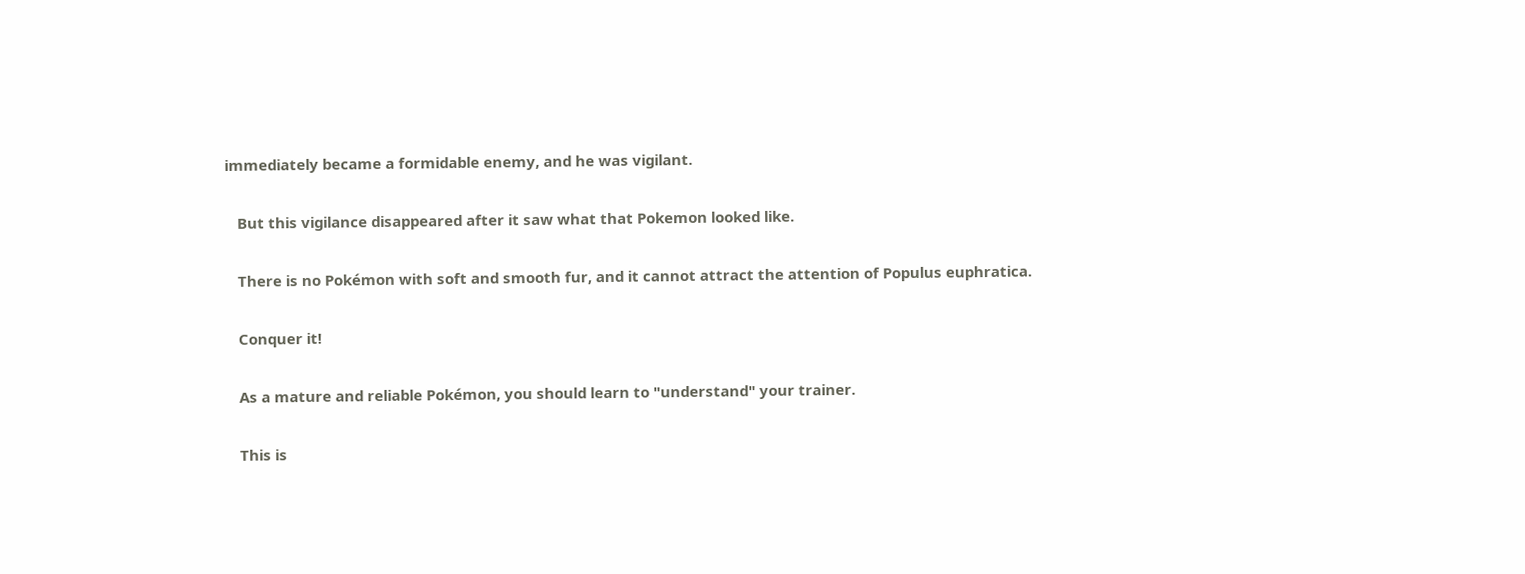immediately became a formidable enemy, and he was vigilant.

   But this vigilance disappeared after it saw what that Pokemon looked like.

   There is no Pokémon with soft and smooth fur, and it cannot attract the attention of Populus euphratica.

   Conquer it!

   As a mature and reliable Pokémon, you should learn to "understand" your trainer.

   This is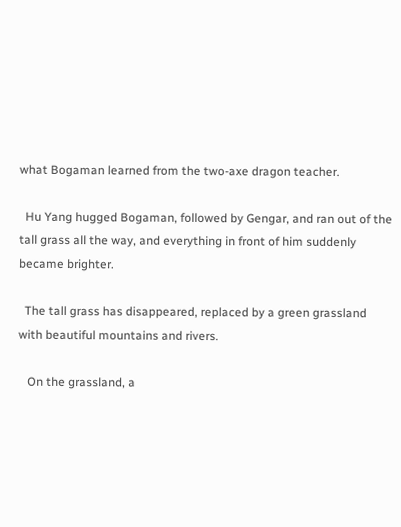what Bogaman learned from the two-axe dragon teacher.

  Hu Yang hugged Bogaman, followed by Gengar, and ran out of the tall grass all the way, and everything in front of him suddenly became brighter.

  The tall grass has disappeared, replaced by a green grassland with beautiful mountains and rivers.

   On the grassland, a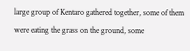large group of Kentaro gathered together, some of them were eating the grass on the ground, some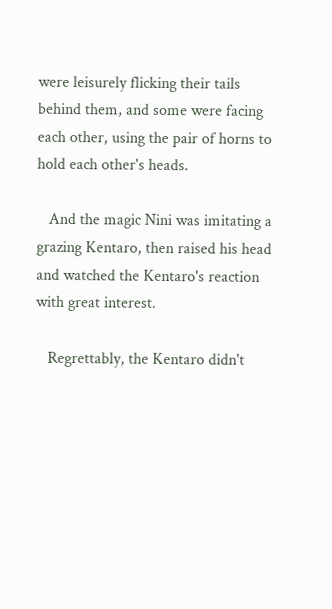were leisurely flicking their tails behind them, and some were facing each other, using the pair of horns to hold each other's heads.

   And the magic Nini was imitating a grazing Kentaro, then raised his head and watched the Kentaro's reaction with great interest.

   Regrettably, the Kentaro didn't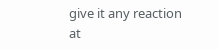give it any reaction at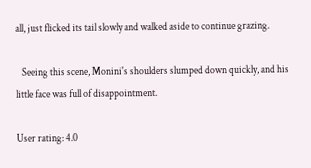all, just flicked its tail slowly and walked aside to continue grazing.

   Seeing this scene, Monini's shoulders slumped down quickly, and his little face was full of disappointment.

User rating: 4.0